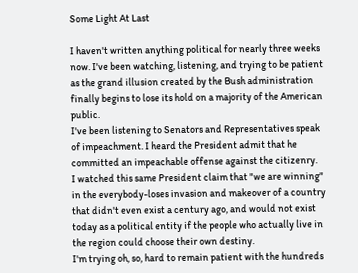Some Light At Last

I haven't written anything political for nearly three weeks now. I've been watching, listening, and trying to be patient as the grand illusion created by the Bush administration finally begins to lose its hold on a majority of the American public.
I've been listening to Senators and Representatives speak of impeachment. I heard the President admit that he committed an impeachable offense against the citizenry.
I watched this same President claim that "we are winning" in the everybody-loses invasion and makeover of a country that didn't even exist a century ago, and would not exist today as a political entity if the people who actually live in the region could choose their own destiny.
I'm trying oh, so, hard to remain patient with the hundreds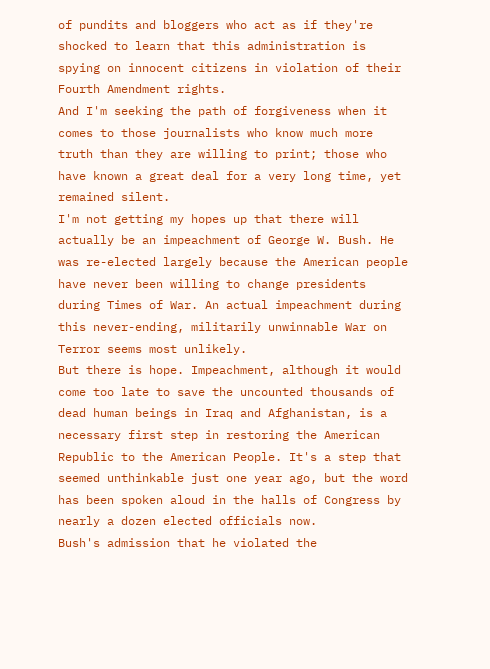of pundits and bloggers who act as if they're shocked to learn that this administration is spying on innocent citizens in violation of their Fourth Amendment rights.
And I'm seeking the path of forgiveness when it comes to those journalists who know much more truth than they are willing to print; those who have known a great deal for a very long time, yet remained silent.
I'm not getting my hopes up that there will actually be an impeachment of George W. Bush. He was re-elected largely because the American people have never been willing to change presidents during Times of War. An actual impeachment during this never-ending, militarily unwinnable War on Terror seems most unlikely.
But there is hope. Impeachment, although it would come too late to save the uncounted thousands of dead human beings in Iraq and Afghanistan, is a necessary first step in restoring the American Republic to the American People. It's a step that seemed unthinkable just one year ago, but the word has been spoken aloud in the halls of Congress by nearly a dozen elected officials now.
Bush's admission that he violated the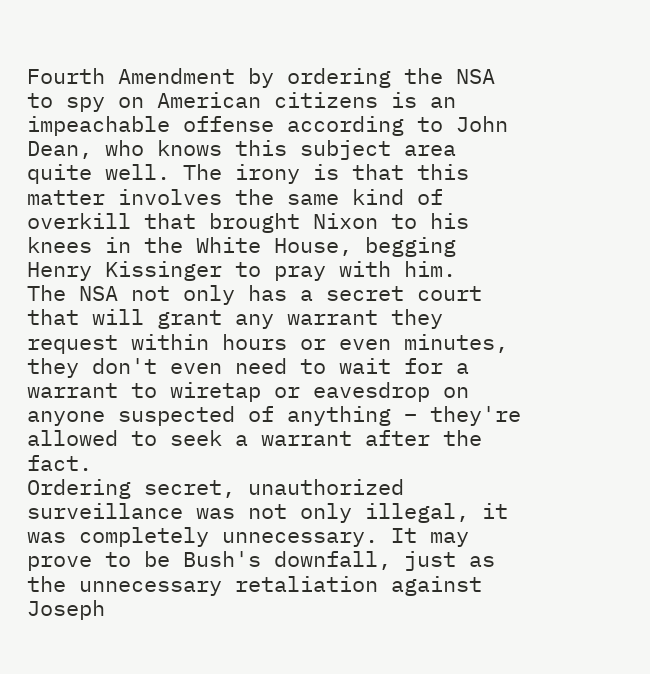Fourth Amendment by ordering the NSA to spy on American citizens is an impeachable offense according to John Dean, who knows this subject area quite well. The irony is that this matter involves the same kind of overkill that brought Nixon to his knees in the White House, begging Henry Kissinger to pray with him.
The NSA not only has a secret court that will grant any warrant they request within hours or even minutes, they don't even need to wait for a warrant to wiretap or eavesdrop on anyone suspected of anything – they're allowed to seek a warrant after the fact.
Ordering secret, unauthorized surveillance was not only illegal, it was completely unnecessary. It may prove to be Bush's downfall, just as the unnecessary retaliation against Joseph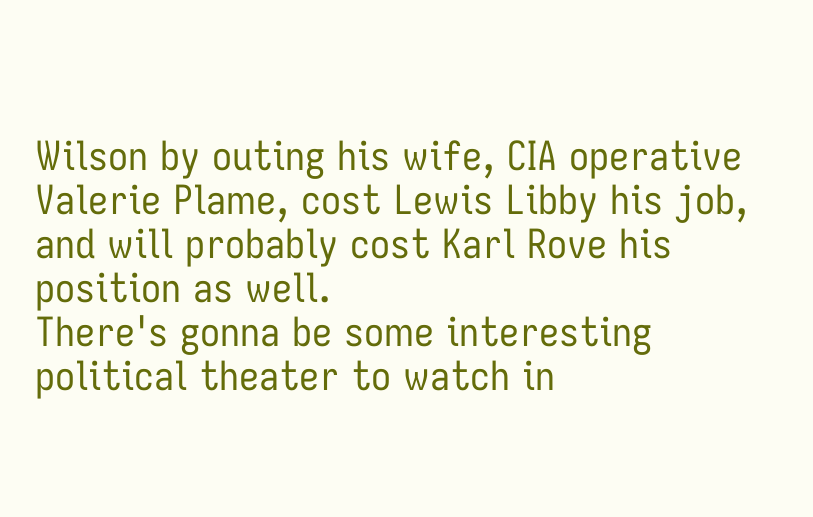Wilson by outing his wife, CIA operative Valerie Plame, cost Lewis Libby his job, and will probably cost Karl Rove his position as well.
There's gonna be some interesting political theater to watch in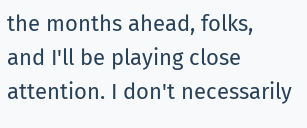the months ahead, folks, and I'll be playing close attention. I don't necessarily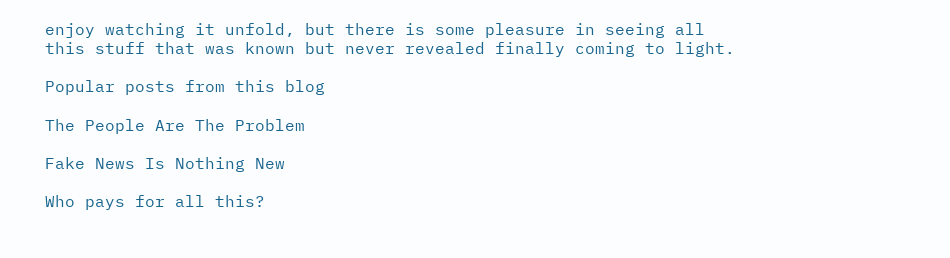enjoy watching it unfold, but there is some pleasure in seeing all this stuff that was known but never revealed finally coming to light.

Popular posts from this blog

The People Are The Problem

Fake News Is Nothing New

Who pays for all this?